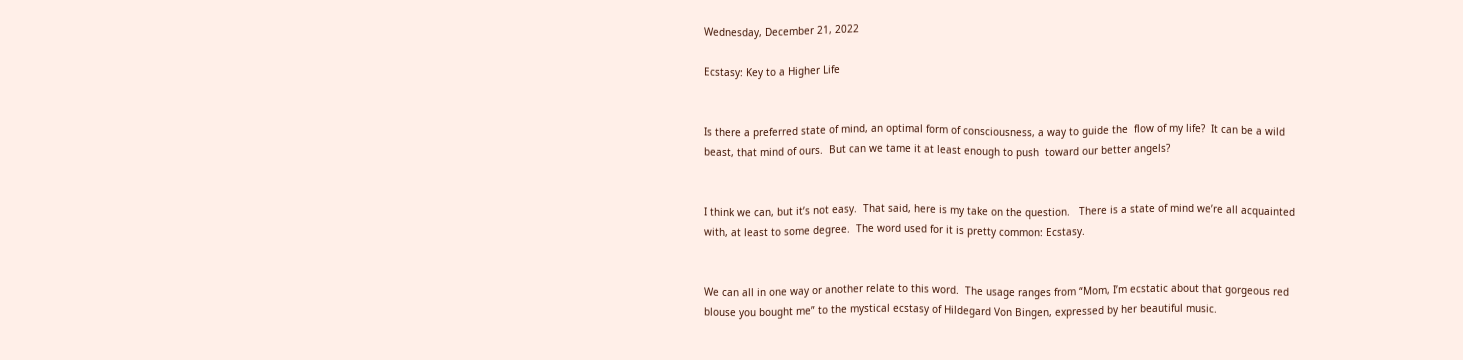Wednesday, December 21, 2022

Ecstasy: Key to a Higher Life


Is there a preferred state of mind, an optimal form of consciousness, a way to guide the  flow of my life?  It can be a wild beast, that mind of ours.  But can we tame it at least enough to push  toward our better angels?


I think we can, but it’s not easy.  That said, here is my take on the question.   There is a state of mind we’re all acquainted with, at least to some degree.  The word used for it is pretty common: Ecstasy.


We can all in one way or another relate to this word.  The usage ranges from “Mom, I’m ecstatic about that gorgeous red blouse you bought me” to the mystical ecstasy of Hildegard Von Bingen, expressed by her beautiful music.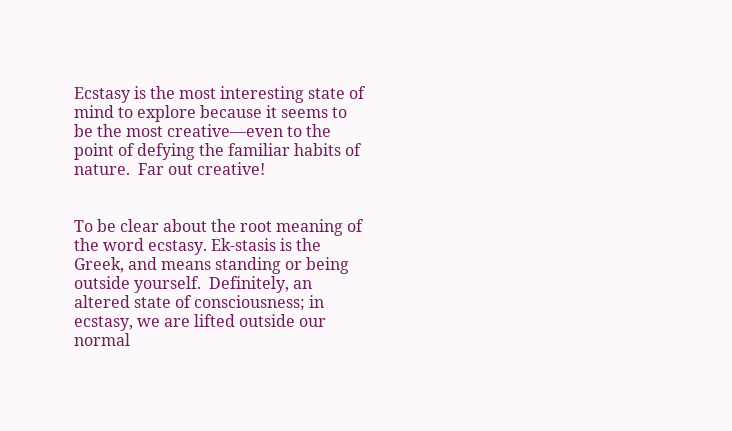Ecstasy is the most interesting state of mind to explore because it seems to be the most creative—even to the point of defying the familiar habits of nature.  Far out creative!


To be clear about the root meaning of the word ecstasy. Ek-stasis is the Greek, and means standing or being outside yourself.  Definitely, an altered state of consciousness; in ecstasy, we are lifted outside our normal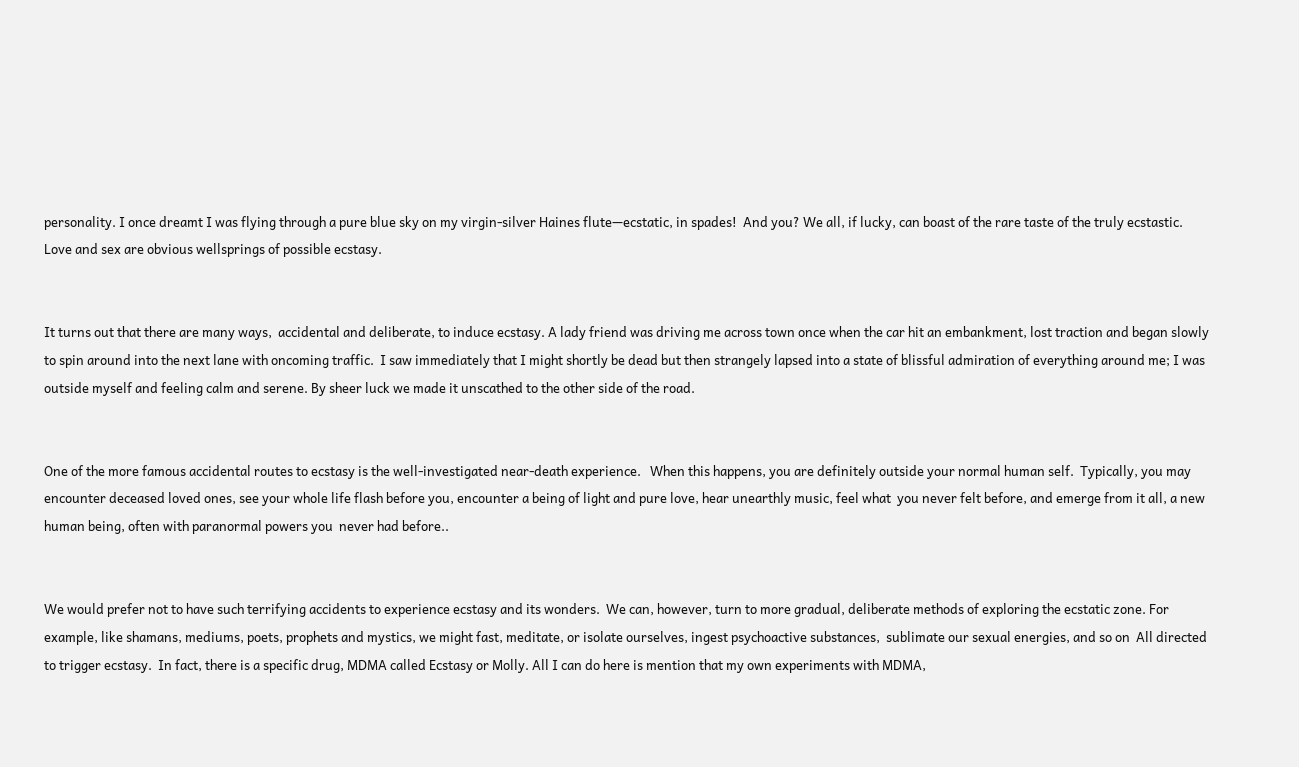personality. I once dreamt I was flying through a pure blue sky on my virgin-silver Haines flute—ecstatic, in spades!  And you? We all, if lucky, can boast of the rare taste of the truly ecstastic.  Love and sex are obvious wellsprings of possible ecstasy.


It turns out that there are many ways,  accidental and deliberate, to induce ecstasy. A lady friend was driving me across town once when the car hit an embankment, lost traction and began slowly to spin around into the next lane with oncoming traffic.  I saw immediately that I might shortly be dead but then strangely lapsed into a state of blissful admiration of everything around me; I was outside myself and feeling calm and serene. By sheer luck we made it unscathed to the other side of the road.


One of the more famous accidental routes to ecstasy is the well-investigated near-death experience.   When this happens, you are definitely outside your normal human self.  Typically, you may encounter deceased loved ones, see your whole life flash before you, encounter a being of light and pure love, hear unearthly music, feel what  you never felt before, and emerge from it all, a new human being, often with paranormal powers you  never had before..


We would prefer not to have such terrifying accidents to experience ecstasy and its wonders.  We can, however, turn to more gradual, deliberate methods of exploring the ecstatic zone. For example, like shamans, mediums, poets, prophets and mystics, we might fast, meditate, or isolate ourselves, ingest psychoactive substances,  sublimate our sexual energies, and so on  All directed to trigger ecstasy.  In fact, there is a specific drug, MDMA called Ecstasy or Molly. All I can do here is mention that my own experiments with MDMA,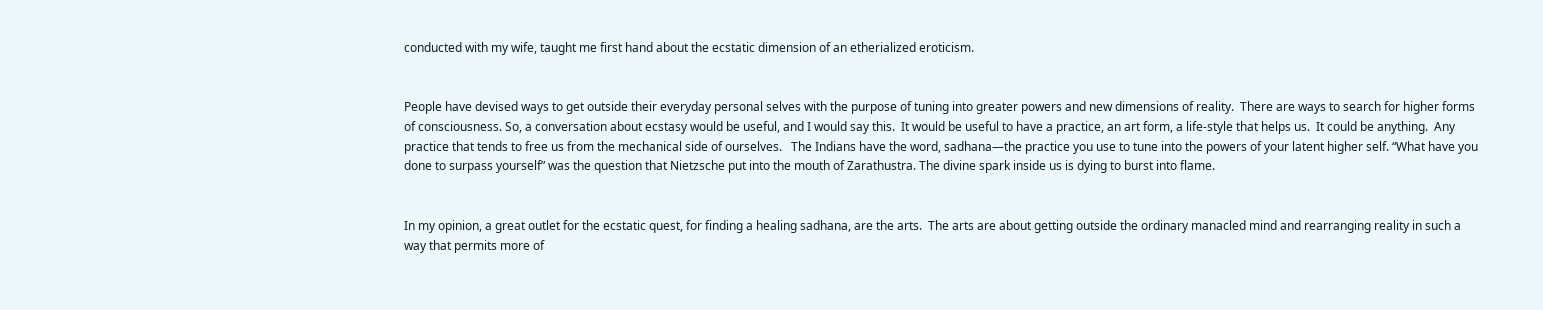conducted with my wife, taught me first hand about the ecstatic dimension of an etherialized eroticism.


People have devised ways to get outside their everyday personal selves with the purpose of tuning into greater powers and new dimensions of reality.  There are ways to search for higher forms of consciousness. So, a conversation about ecstasy would be useful, and I would say this.  It would be useful to have a practice, an art form, a life-style that helps us.  It could be anything.  Any practice that tends to free us from the mechanical side of ourselves.   The Indians have the word, sadhana—the practice you use to tune into the powers of your latent higher self. “What have you done to surpass yourself” was the question that Nietzsche put into the mouth of Zarathustra. The divine spark inside us is dying to burst into flame.


In my opinion, a great outlet for the ecstatic quest, for finding a healing sadhana, are the arts.  The arts are about getting outside the ordinary manacled mind and rearranging reality in such a way that permits more of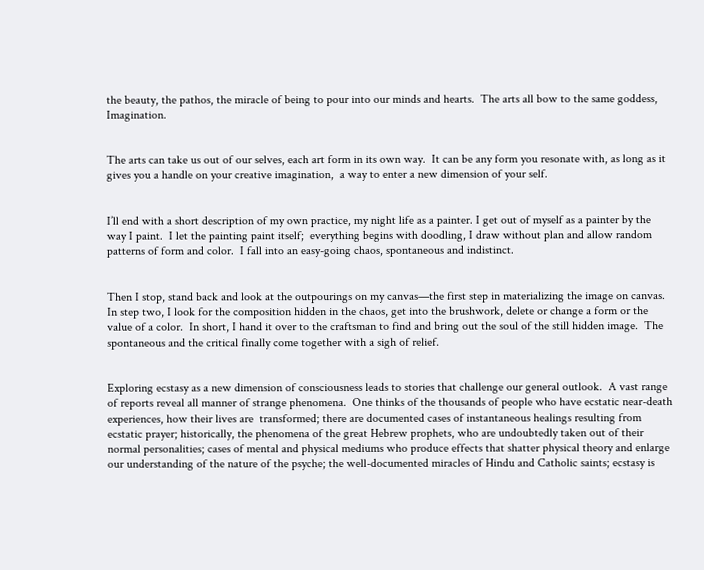the beauty, the pathos, the miracle of being to pour into our minds and hearts.  The arts all bow to the same goddess, Imagination.


The arts can take us out of our selves, each art form in its own way.  It can be any form you resonate with, as long as it gives you a handle on your creative imagination,  a way to enter a new dimension of your self.


I’ll end with a short description of my own practice, my night life as a painter. I get out of myself as a painter by the way I paint.  I let the painting paint itself;  everything begins with doodling, I draw without plan and allow random patterns of form and color.  I fall into an easy-going chaos, spontaneous and indistinct.


Then I stop, stand back and look at the outpourings on my canvas—the first step in materializing the image on canvas.  In step two, I look for the composition hidden in the chaos, get into the brushwork, delete or change a form or the value of a color.  In short, I hand it over to the craftsman to find and bring out the soul of the still hidden image.  The spontaneous and the critical finally come together with a sigh of relief.


Exploring ecstasy as a new dimension of consciousness leads to stories that challenge our general outlook.  A vast range of reports reveal all manner of strange phenomena.  One thinks of the thousands of people who have ecstatic near-death experiences, how their lives are  transformed; there are documented cases of instantaneous healings resulting from ecstatic prayer; historically, the phenomena of the great Hebrew prophets, who are undoubtedly taken out of their normal personalities; cases of mental and physical mediums who produce effects that shatter physical theory and enlarge our understanding of the nature of the psyche; the well-documented miracles of Hindu and Catholic saints; ecstasy is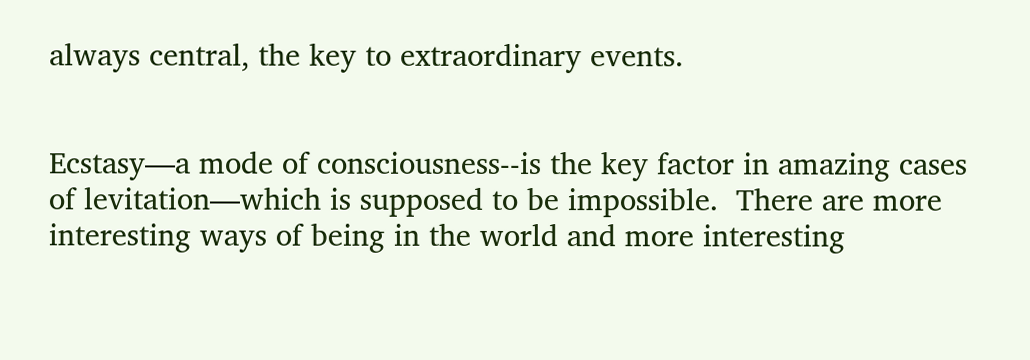always central, the key to extraordinary events.


Ecstasy—a mode of consciousness--is the key factor in amazing cases of levitation—which is supposed to be impossible.  There are more interesting ways of being in the world and more interesting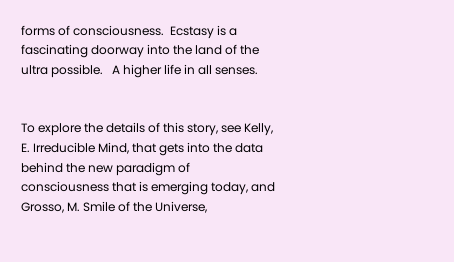forms of consciousness.  Ecstasy is a fascinating doorway into the land of the ultra possible.   A higher life in all senses.


To explore the details of this story, see Kelly, E. Irreducible Mind, that gets into the data behind the new paradigm of consciousness that is emerging today, and Grosso, M. Smile of the Universe,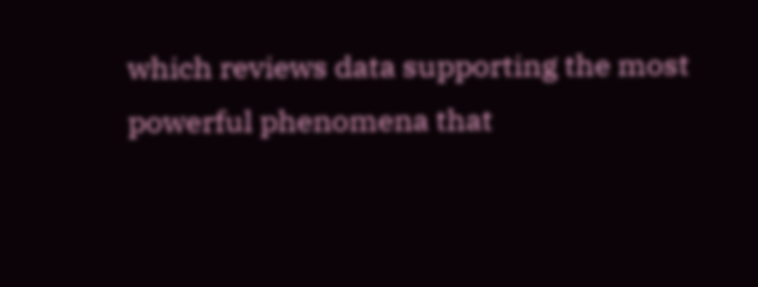which reviews data supporting the most powerful phenomena that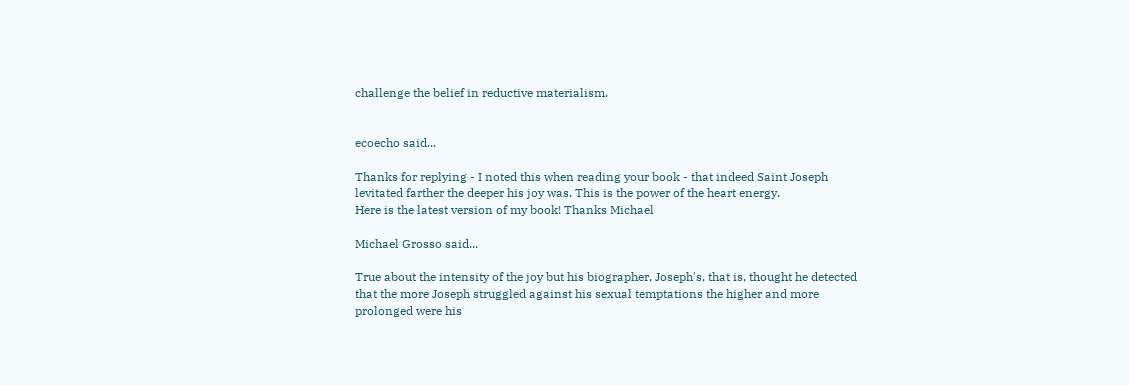challenge the belief in reductive materialism.


ecoecho said...

Thanks for replying - I noted this when reading your book - that indeed Saint Joseph levitated farther the deeper his joy was. This is the power of the heart energy.
Here is the latest version of my book! Thanks Michael

Michael Grosso said...

True about the intensity of the joy but his biographer, Joseph's, that is, thought he detected that the more Joseph struggled against his sexual temptations the higher and more prolonged were his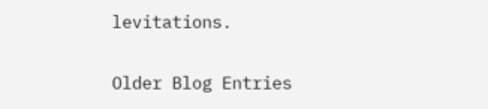levitations.

Older Blog Entries